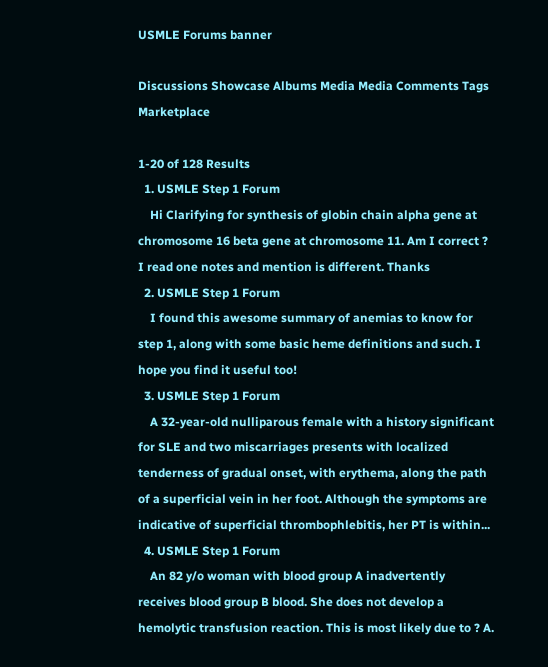USMLE Forums banner

Discussions Showcase Albums Media Media Comments Tags Marketplace

1-20 of 128 Results
  1. USMLE Step 1 Forum
    Hi Clarifying for synthesis of globin chain alpha gene at chromosome 16 beta gene at chromosome 11. Am I correct ? I read one notes and mention is different. Thanks
  2. USMLE Step 1 Forum
    I found this awesome summary of anemias to know for step 1, along with some basic heme definitions and such. I hope you find it useful too!
  3. USMLE Step 1 Forum
    A 32-year-old nulliparous female with a history significant for SLE and two miscarriages presents with localized tenderness of gradual onset, with erythema, along the path of a superficial vein in her foot. Although the symptoms are indicative of superficial thrombophlebitis, her PT is within...
  4. USMLE Step 1 Forum
    An 82 y/o woman with blood group A inadvertently receives blood group B blood. She does not develop a hemolytic transfusion reaction. This is most likely due to ? A.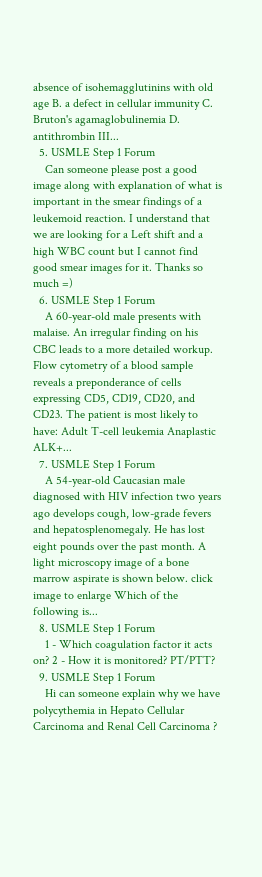absence of isohemagglutinins with old age B. a defect in cellular immunity C. Bruton's agamaglobulinemia D. antithrombin III...
  5. USMLE Step 1 Forum
    Can someone please post a good image along with explanation of what is important in the smear findings of a leukemoid reaction. I understand that we are looking for a Left shift and a high WBC count but I cannot find good smear images for it. Thanks so much =)
  6. USMLE Step 1 Forum
    A 60-year-old male presents with malaise. An irregular finding on his CBC leads to a more detailed workup. Flow cytometry of a blood sample reveals a preponderance of cells expressing CD5, CD19, CD20, and CD23. The patient is most likely to have: Adult T-cell leukemia Anaplastic ALK+...
  7. USMLE Step 1 Forum
    A 54-year-old Caucasian male diagnosed with HIV infection two years ago develops cough, low-grade fevers and hepatosplenomegaly. He has lost eight pounds over the past month. A light microscopy image of a bone marrow aspirate is shown below. click image to enlarge Which of the following is...
  8. USMLE Step 1 Forum
    1 - Which coagulation factor it acts on? 2 - How it is monitored? PT/PTT?
  9. USMLE Step 1 Forum
    Hi can someone explain why we have polycythemia in Hepato Cellular Carcinoma and Renal Cell Carcinoma ?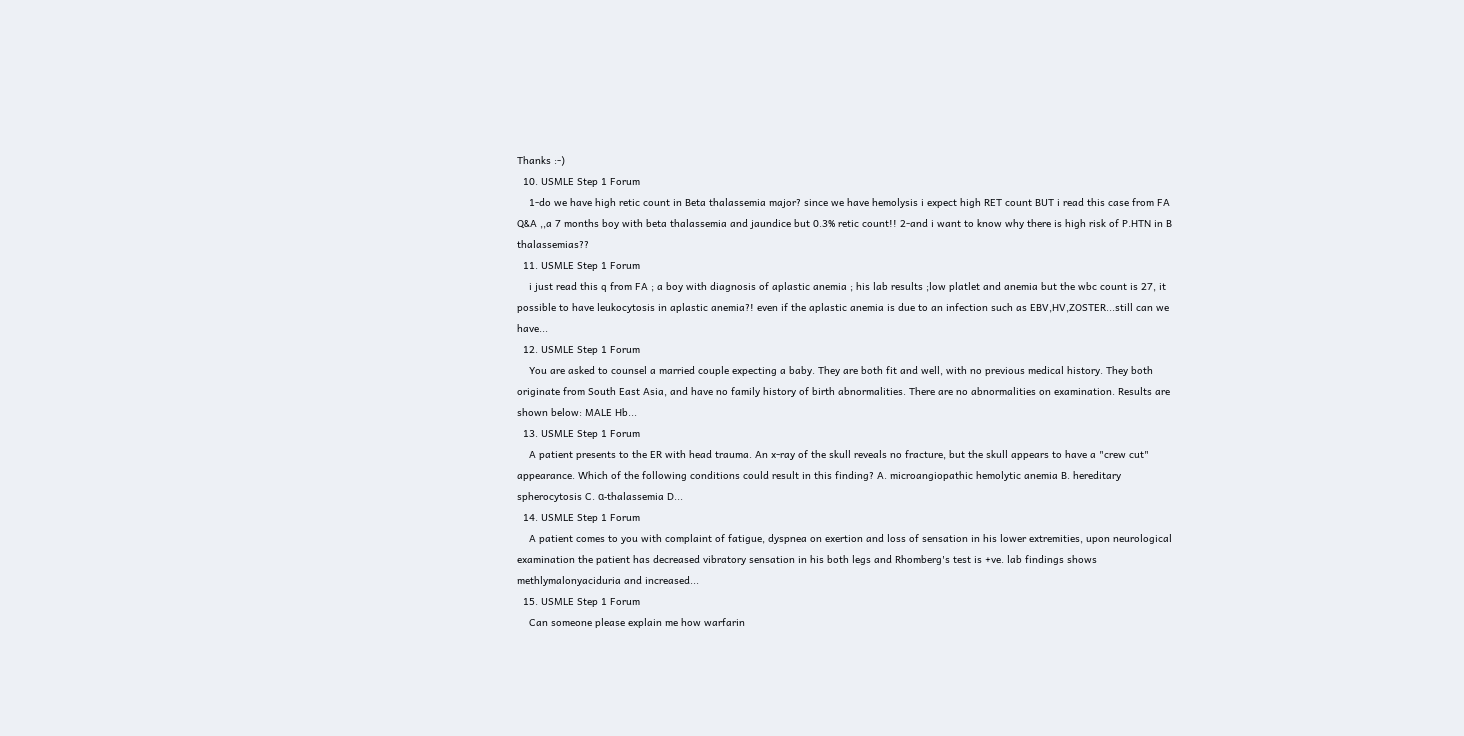Thanks :-)
  10. USMLE Step 1 Forum
    1-do we have high retic count in Beta thalassemia major? since we have hemolysis i expect high RET count BUT i read this case from FA Q&A ,,a 7 months boy with beta thalassemia and jaundice but 0.3% retic count!! 2-and i want to know why there is high risk of P.HTN in B thalassemias??
  11. USMLE Step 1 Forum
    i just read this q from FA ; a boy with diagnosis of aplastic anemia ; his lab results ;low platlet and anemia but the wbc count is 27, it possible to have leukocytosis in aplastic anemia?! even if the aplastic anemia is due to an infection such as EBV,HV,ZOSTER...still can we have...
  12. USMLE Step 1 Forum
    You are asked to counsel a married couple expecting a baby. They are both fit and well, with no previous medical history. They both originate from South East Asia, and have no family history of birth abnormalities. There are no abnormalities on examination. Results are shown below: MALE Hb...
  13. USMLE Step 1 Forum
    A patient presents to the ER with head trauma. An x-ray of the skull reveals no fracture, but the skull appears to have a "crew cut" appearance. Which of the following conditions could result in this finding? A. microangiopathic hemolytic anemia B. hereditary spherocytosis C. α-thalassemia D...
  14. USMLE Step 1 Forum
    A patient comes to you with complaint of fatigue, dyspnea on exertion and loss of sensation in his lower extremities, upon neurological examination the patient has decreased vibratory sensation in his both legs and Rhomberg's test is +ve. lab findings shows methlymalonyaciduria and increased...
  15. USMLE Step 1 Forum
    Can someone please explain me how warfarin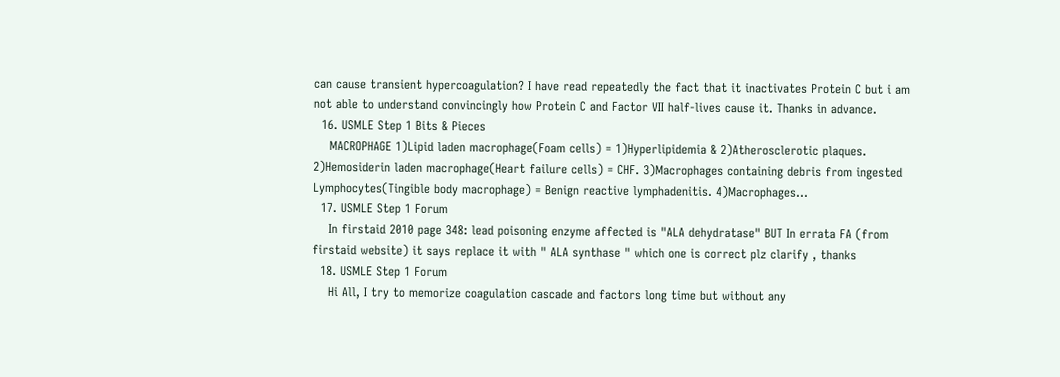can cause transient hypercoagulation? I have read repeatedly the fact that it inactivates Protein C but i am not able to understand convincingly how Protein C and Factor VII half-lives cause it. Thanks in advance.
  16. USMLE Step 1 Bits & Pieces
    MACROPHAGE 1)Lipid laden macrophage(Foam cells) = 1)Hyperlipidemia & 2)Atherosclerotic plaques. 2)Hemosiderin laden macrophage(Heart failure cells) = CHF. 3)Macrophages containing debris from ingested Lymphocytes(Tingible body macrophage) = Benign reactive lymphadenitis. 4)Macrophages...
  17. USMLE Step 1 Forum
    In firstaid 2010 page 348: lead poisoning enzyme affected is "ALA dehydratase" BUT In errata FA (from firstaid website) it says replace it with " ALA synthase " which one is correct plz clarify , thanks
  18. USMLE Step 1 Forum
    Hi All, I try to memorize coagulation cascade and factors long time but without any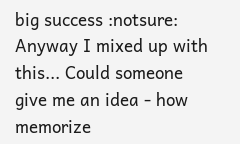big success :notsure: Anyway I mixed up with this... Could someone give me an idea - how memorize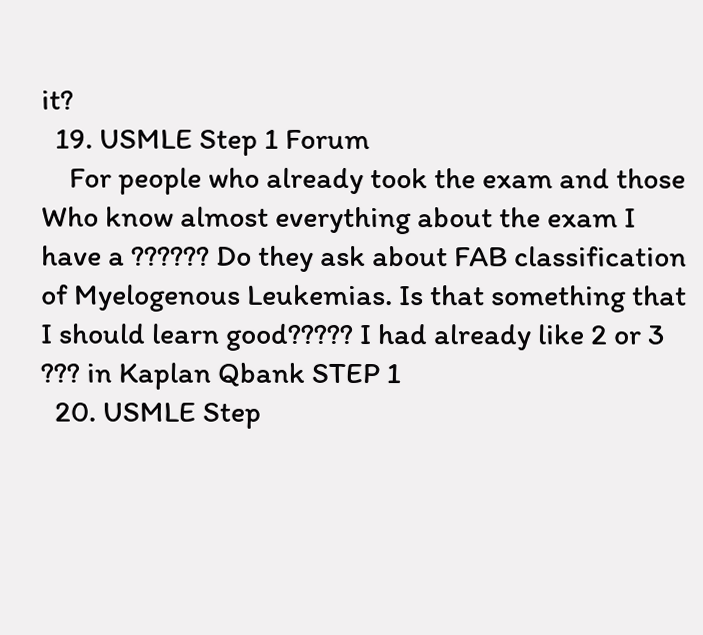it?
  19. USMLE Step 1 Forum
    For people who already took the exam and those Who know almost everything about the exam I have a ?????? Do they ask about FAB classification of Myelogenous Leukemias. Is that something that I should learn good????? I had already like 2 or 3 ??? in Kaplan Qbank STEP 1
  20. USMLE Step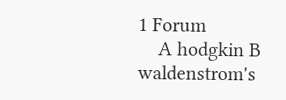1 Forum
    A hodgkin B waldenstrom's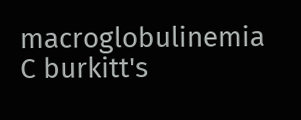macroglobulinemia C burkitt's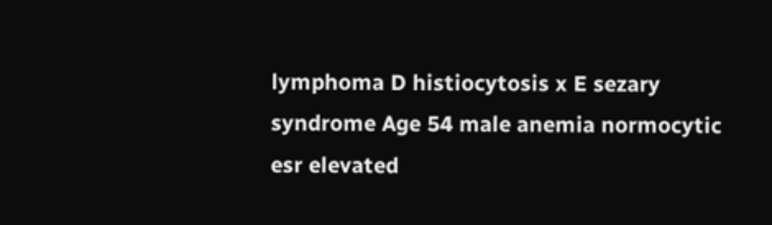lymphoma D histiocytosis x E sezary syndrome Age 54 male anemia normocytic esr elevated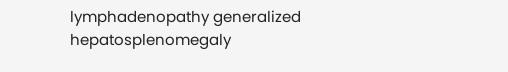lymphadenopathy generalized hepatosplenomegaly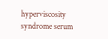hyperviscosity syndrome serum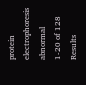protein electrophoresis abnormal
1-20 of 128 Results